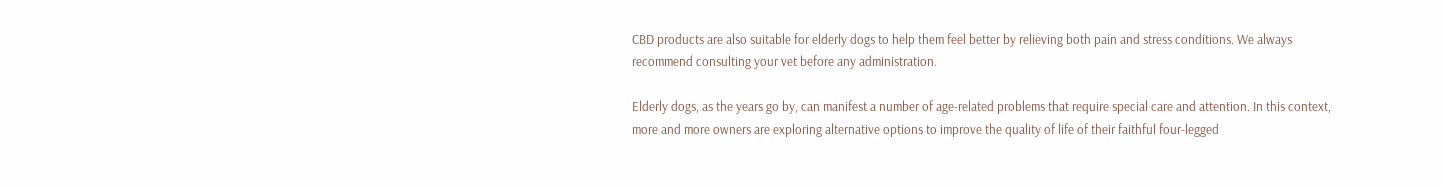CBD products are also suitable for elderly dogs to help them feel better by relieving both pain and stress conditions. We always recommend consulting your vet before any administration.

Elderly dogs, as the years go by, can manifest a number of age-related problems that require special care and attention. In this context, more and more owners are exploring alternative options to improve the quality of life of their faithful four-legged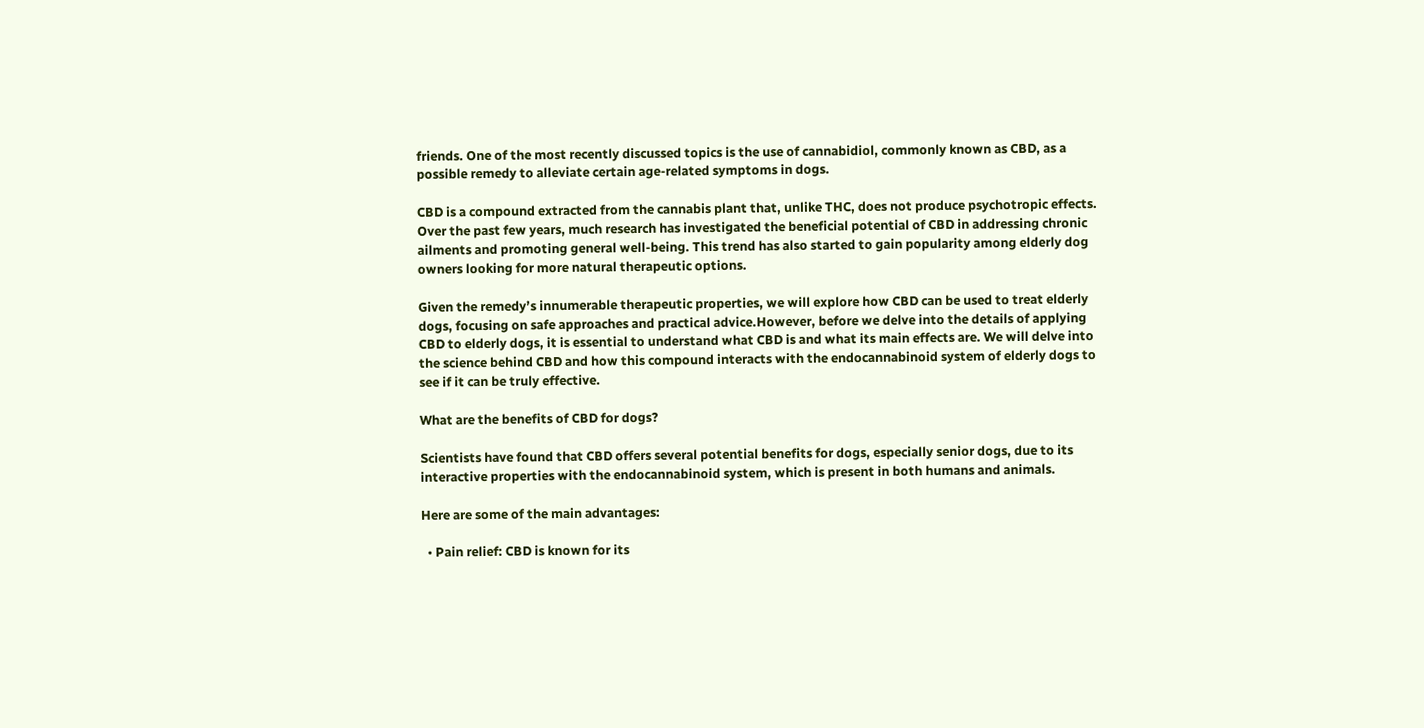friends. One of the most recently discussed topics is the use of cannabidiol, commonly known as CBD, as a possible remedy to alleviate certain age-related symptoms in dogs.

CBD is a compound extracted from the cannabis plant that, unlike THC, does not produce psychotropic effects. Over the past few years, much research has investigated the beneficial potential of CBD in addressing chronic ailments and promoting general well-being. This trend has also started to gain popularity among elderly dog owners looking for more natural therapeutic options.

Given the remedy’s innumerable therapeutic properties, we will explore how CBD can be used to treat elderly dogs, focusing on safe approaches and practical advice.However, before we delve into the details of applying CBD to elderly dogs, it is essential to understand what CBD is and what its main effects are. We will delve into the science behind CBD and how this compound interacts with the endocannabinoid system of elderly dogs to see if it can be truly effective.

What are the benefits of CBD for dogs?

Scientists have found that CBD offers several potential benefits for dogs, especially senior dogs, due to its interactive properties with the endocannabinoid system, which is present in both humans and animals.

Here are some of the main advantages:

  • Pain relief: CBD is known for its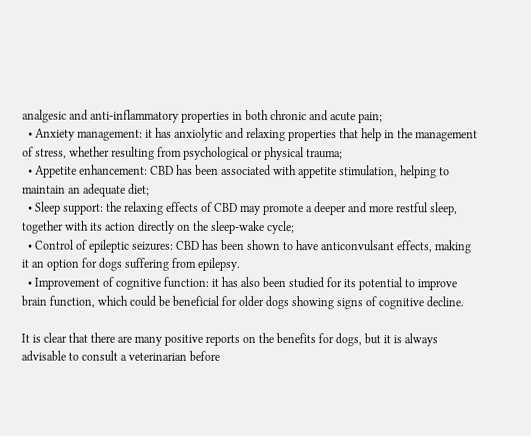analgesic and anti-inflammatory properties in both chronic and acute pain;
  • Anxiety management: it has anxiolytic and relaxing properties that help in the management of stress, whether resulting from psychological or physical trauma;
  • Appetite enhancement: CBD has been associated with appetite stimulation, helping to maintain an adequate diet;
  • Sleep support: the relaxing effects of CBD may promote a deeper and more restful sleep, together with its action directly on the sleep-wake cycle;
  • Control of epileptic seizures: CBD has been shown to have anticonvulsant effects, making it an option for dogs suffering from epilepsy.
  • Improvement of cognitive function: it has also been studied for its potential to improve brain function, which could be beneficial for older dogs showing signs of cognitive decline.

It is clear that there are many positive reports on the benefits for dogs, but it is always advisable to consult a veterinarian before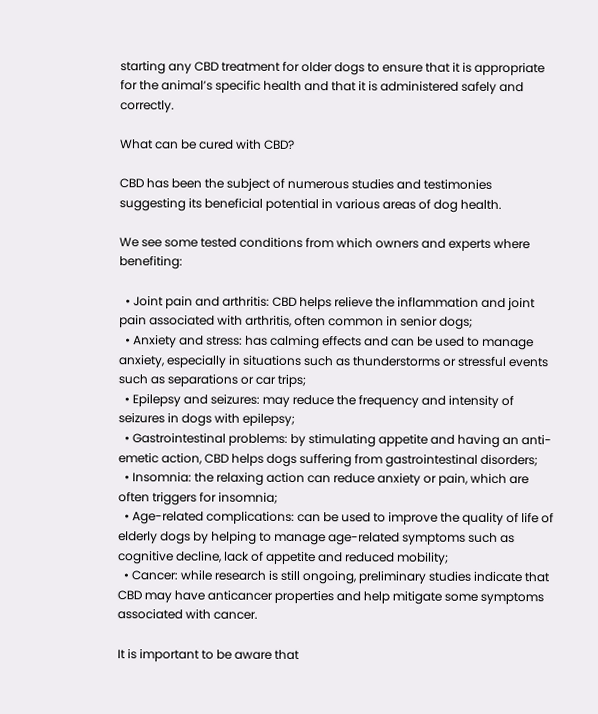starting any CBD treatment for older dogs to ensure that it is appropriate for the animal’s specific health and that it is administered safely and correctly.

What can be cured with CBD?

CBD has been the subject of numerous studies and testimonies suggesting its beneficial potential in various areas of dog health.

We see some tested conditions from which owners and experts where benefiting:

  • Joint pain and arthritis: CBD helps relieve the inflammation and joint pain associated with arthritis, often common in senior dogs;
  • Anxiety and stress: has calming effects and can be used to manage anxiety, especially in situations such as thunderstorms or stressful events such as separations or car trips;
  • Epilepsy and seizures: may reduce the frequency and intensity of seizures in dogs with epilepsy;
  • Gastrointestinal problems: by stimulating appetite and having an anti-emetic action, CBD helps dogs suffering from gastrointestinal disorders;
  • Insomnia: the relaxing action can reduce anxiety or pain, which are often triggers for insomnia;
  • Age-related complications: can be used to improve the quality of life of elderly dogs by helping to manage age-related symptoms such as cognitive decline, lack of appetite and reduced mobility;
  • Cancer: while research is still ongoing, preliminary studies indicate that CBD may have anticancer properties and help mitigate some symptoms associated with cancer.

It is important to be aware that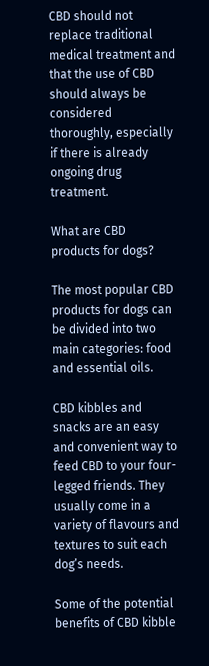CBD should not replace traditional medical treatment and that the use of CBD should always be considered thoroughly, especially if there is already ongoing drug treatment.

What are CBD products for dogs?

The most popular CBD products for dogs can be divided into two main categories: food and essential oils.

CBD kibbles and snacks are an easy and convenient way to feed CBD to your four-legged friends. They usually come in a variety of flavours and textures to suit each dog’s needs.

Some of the potential benefits of CBD kibble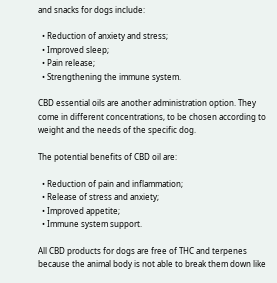and snacks for dogs include:

  • Reduction of anxiety and stress;
  • Improved sleep;
  • Pain release;
  • Strengthening the immune system.

CBD essential oils are another administration option. They come in different concentrations, to be chosen according to weight and the needs of the specific dog.

The potential benefits of CBD oil are:

  • Reduction of pain and inflammation;
  • Release of stress and anxiety;
  • Improved appetite;
  • Immune system support.

All CBD products for dogs are free of THC and terpenes because the animal body is not able to break them down like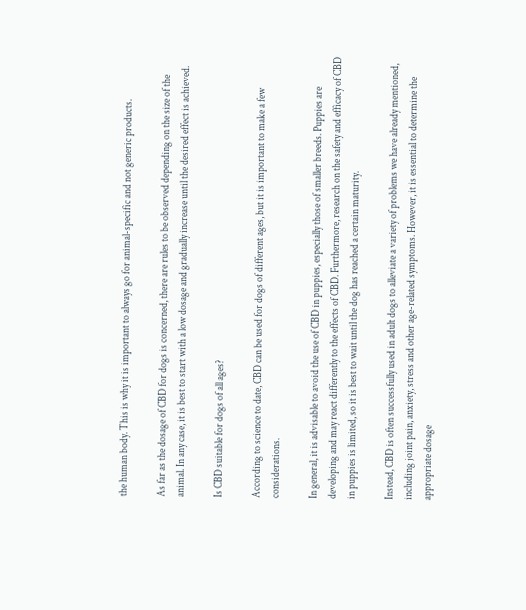the human body. This is why it is important to always go for animal-specific and not generic products.

As far as the dosage of CBD for dogs is concerned, there are rules to be observed depending on the size of the animal. In any case, it is best to start with a low dosage and gradually increase until the desired effect is achieved.

Is CBD suitable for dogs of all ages?

According to science to date, CBD can be used for dogs of different ages, but it is important to make a few considerations.

In general, it is advisable to avoid the use of CBD in puppies, especially those of smaller breeds. Puppies are developing and may react differently to the effects of CBD. Furthermore, research on the safety and efficacy of CBD in puppies is limited, so it is best to wait until the dog has reached a certain maturity.

Instead, CBD is often successfully used in adult dogs to alleviate a variety of problems we have already mentioned, including joint pain, anxiety, stress and other age-related symptoms. However, it is essential to determine the appropriate dosage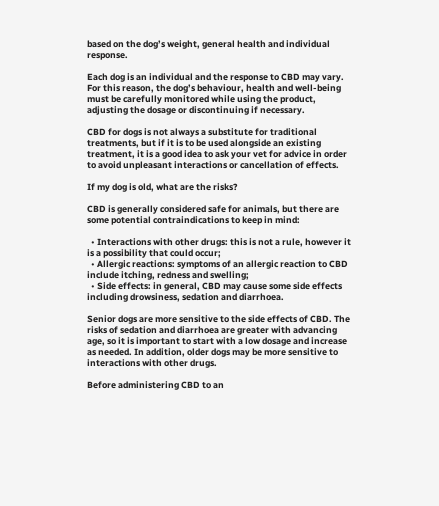based on the dog’s weight, general health and individual response.

Each dog is an individual and the response to CBD may vary. For this reason, the dog’s behaviour, health and well-being must be carefully monitored while using the product, adjusting the dosage or discontinuing if necessary.

CBD for dogs is not always a substitute for traditional treatments, but if it is to be used alongside an existing treatment, it is a good idea to ask your vet for advice in order to avoid unpleasant interactions or cancellation of effects.

If my dog is old, what are the risks?

CBD is generally considered safe for animals, but there are some potential contraindications to keep in mind:

  • Interactions with other drugs: this is not a rule, however it is a possibility that could occur;
  • Allergic reactions: symptoms of an allergic reaction to CBD include itching, redness and swelling;
  • Side effects: in general, CBD may cause some side effects including drowsiness, sedation and diarrhoea.

Senior dogs are more sensitive to the side effects of CBD. The risks of sedation and diarrhoea are greater with advancing age, so it is important to start with a low dosage and increase as needed. In addition, older dogs may be more sensitive to interactions with other drugs.

Before administering CBD to an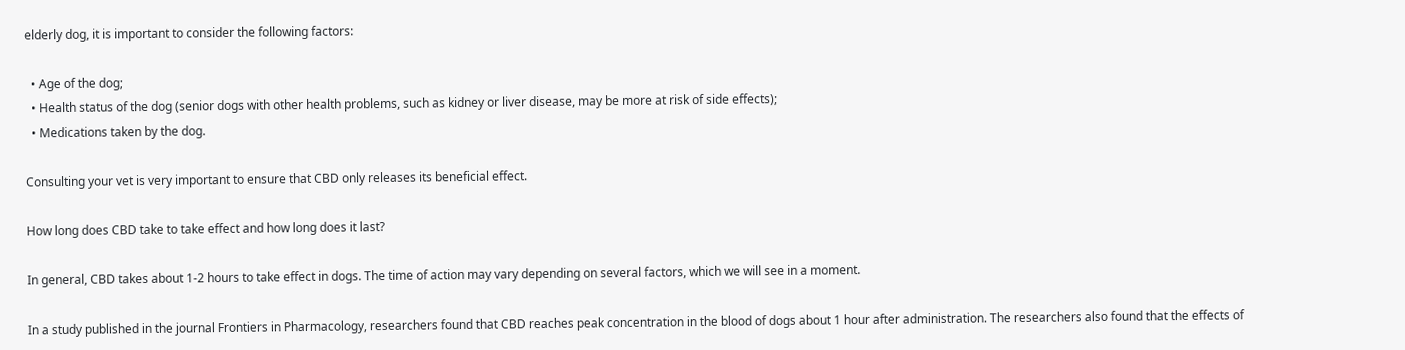elderly dog, it is important to consider the following factors:

  • Age of the dog;
  • Health status of the dog (senior dogs with other health problems, such as kidney or liver disease, may be more at risk of side effects);
  • Medications taken by the dog.

Consulting your vet is very important to ensure that CBD only releases its beneficial effect.

How long does CBD take to take effect and how long does it last?

In general, CBD takes about 1-2 hours to take effect in dogs. The time of action may vary depending on several factors, which we will see in a moment.

In a study published in the journal Frontiers in Pharmacology, researchers found that CBD reaches peak concentration in the blood of dogs about 1 hour after administration. The researchers also found that the effects of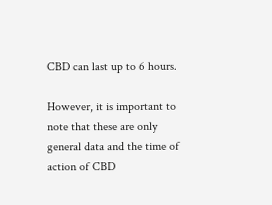CBD can last up to 6 hours.

However, it is important to note that these are only general data and the time of action of CBD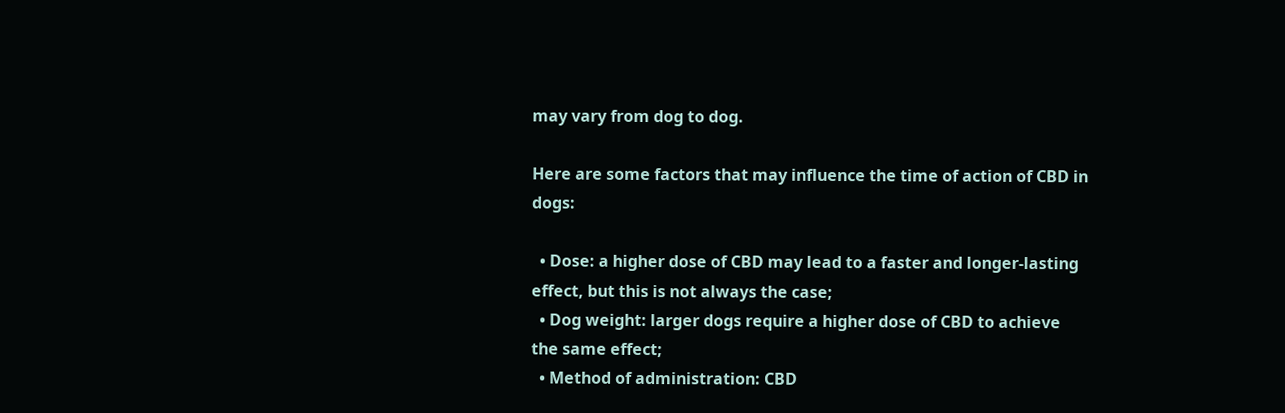may vary from dog to dog.

Here are some factors that may influence the time of action of CBD in dogs:

  • Dose: a higher dose of CBD may lead to a faster and longer-lasting effect, but this is not always the case;
  • Dog weight: larger dogs require a higher dose of CBD to achieve the same effect;
  • Method of administration: CBD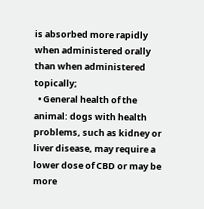is absorbed more rapidly when administered orally than when administered topically;
  • General health of the animal: dogs with health problems, such as kidney or liver disease, may require a lower dose of CBD or may be more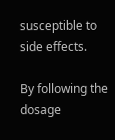susceptible to side effects.

By following the dosage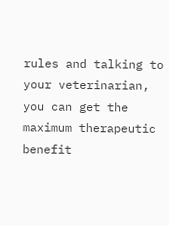rules and talking to your veterinarian, you can get the maximum therapeutic benefit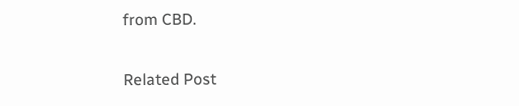from CBD.

Related Post